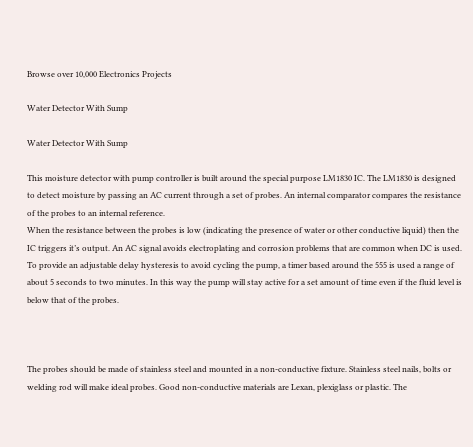Browse over 10,000 Electronics Projects

Water Detector With Sump

Water Detector With Sump

This moisture detector with pump controller is built around the special purpose LM1830 IC. The LM1830 is designed to detect moisture by passing an AC current through a set of probes. An internal comparator compares the resistance of the probes to an internal reference.
When the resistance between the probes is low (indicating the presence of water or other conductive liquid) then the IC triggers it’s output. An AC signal avoids electroplating and corrosion problems that are common when DC is used. To provide an adjustable delay hysteresis to avoid cycling the pump, a timer based around the 555 is used a range of about 5 seconds to two minutes. In this way the pump will stay active for a set amount of time even if the fluid level is below that of the probes.



The probes should be made of stainless steel and mounted in a non-conductive fixture. Stainless steel nails, bolts or welding rod will make ideal probes. Good non-conductive materials are Lexan, plexiglass or plastic. The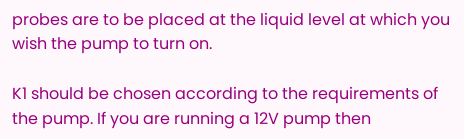probes are to be placed at the liquid level at which you wish the pump to turn on.

K1 should be chosen according to the requirements of the pump. If you are running a 12V pump then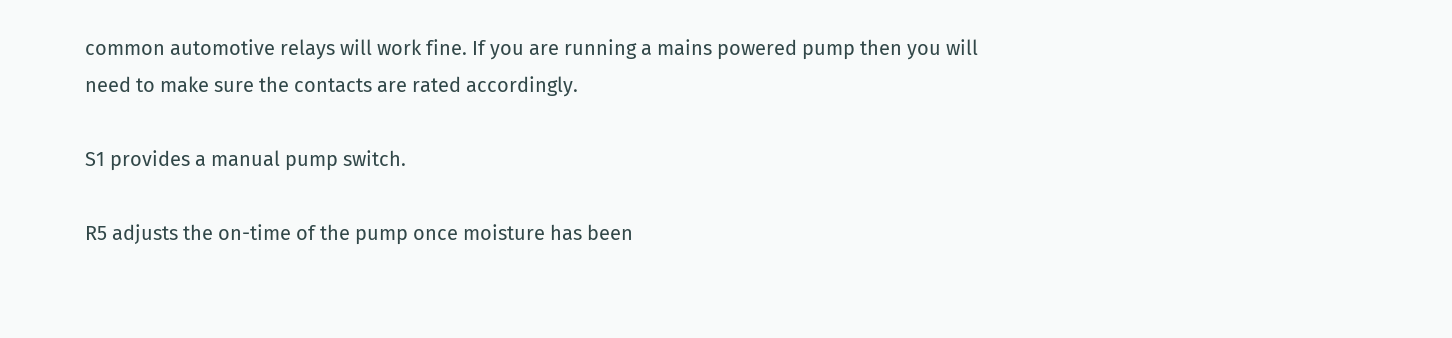common automotive relays will work fine. If you are running a mains powered pump then you will need to make sure the contacts are rated accordingly.

S1 provides a manual pump switch.

R5 adjusts the on-time of the pump once moisture has been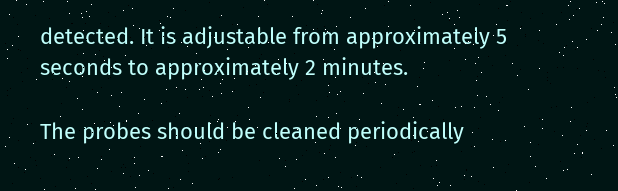detected. It is adjustable from approximately 5 seconds to approximately 2 minutes.

The probes should be cleaned periodically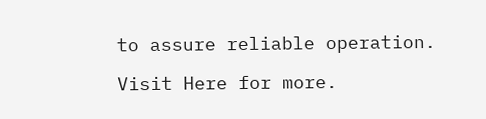to assure reliable operation.

Visit Here for more.